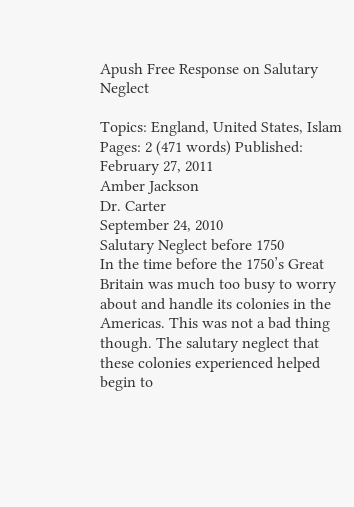Apush Free Response on Salutary Neglect

Topics: England, United States, Islam Pages: 2 (471 words) Published: February 27, 2011
Amber Jackson
Dr. Carter
September 24, 2010
Salutary Neglect before 1750
In the time before the 1750’s Great Britain was much too busy to worry about and handle its colonies in the Americas. This was not a bad thing though. The salutary neglect that these colonies experienced helped begin to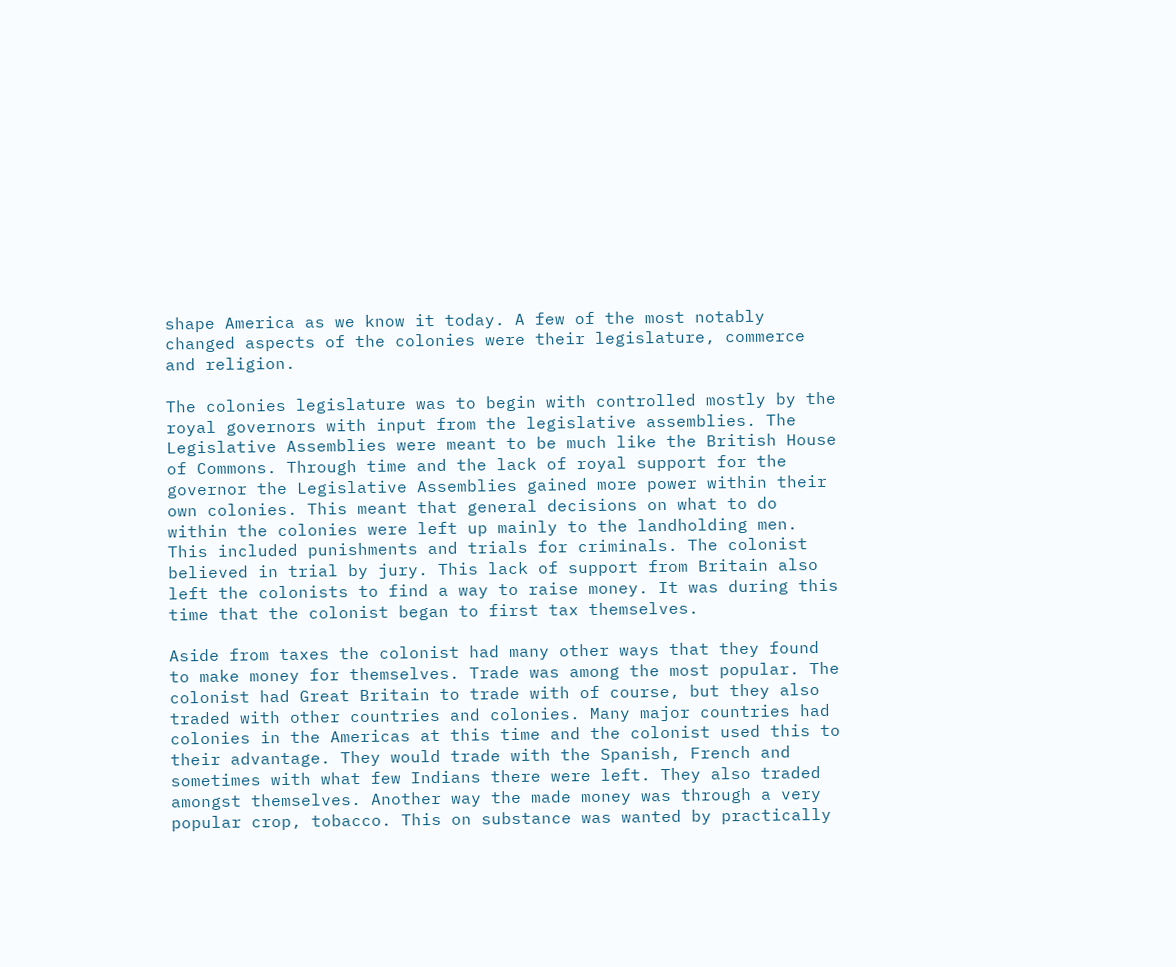shape America as we know it today. A few of the most notably changed aspects of the colonies were their legislature, commerce and religion.

The colonies legislature was to begin with controlled mostly by the royal governors with input from the legislative assemblies. The Legislative Assemblies were meant to be much like the British House of Commons. Through time and the lack of royal support for the governor the Legislative Assemblies gained more power within their own colonies. This meant that general decisions on what to do within the colonies were left up mainly to the landholding men. This included punishments and trials for criminals. The colonist believed in trial by jury. This lack of support from Britain also left the colonists to find a way to raise money. It was during this time that the colonist began to first tax themselves.

Aside from taxes the colonist had many other ways that they found to make money for themselves. Trade was among the most popular. The colonist had Great Britain to trade with of course, but they also traded with other countries and colonies. Many major countries had colonies in the Americas at this time and the colonist used this to their advantage. They would trade with the Spanish, French and sometimes with what few Indians there were left. They also traded amongst themselves. Another way the made money was through a very popular crop, tobacco. This on substance was wanted by practically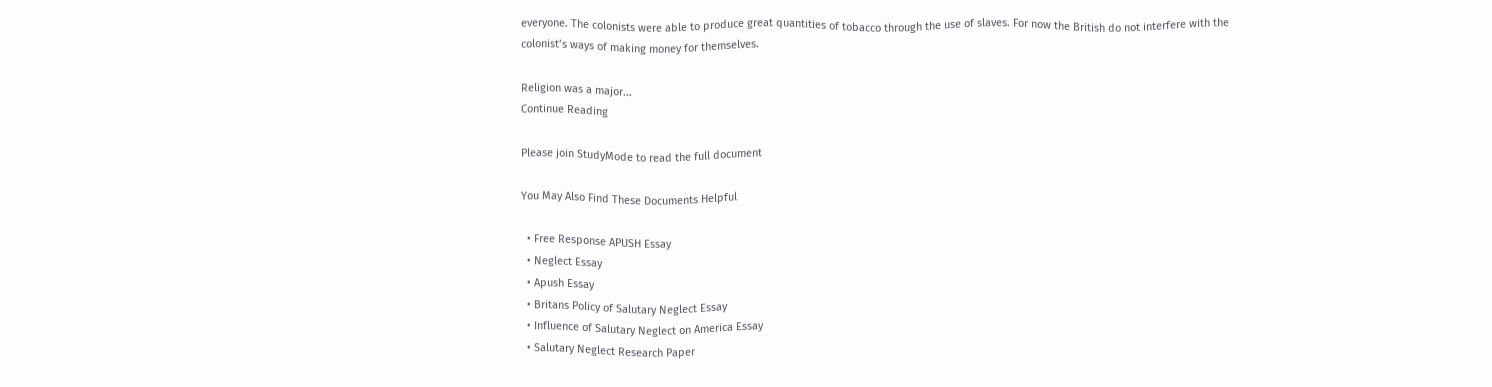everyone. The colonists were able to produce great quantities of tobacco through the use of slaves. For now the British do not interfere with the colonist’s ways of making money for themselves.

Religion was a major...
Continue Reading

Please join StudyMode to read the full document

You May Also Find These Documents Helpful

  • Free Response APUSH Essay
  • Neglect Essay
  • Apush Essay
  • Britans Policy of Salutary Neglect Essay
  • Influence of Salutary Neglect on America Essay
  • Salutary Neglect Research Paper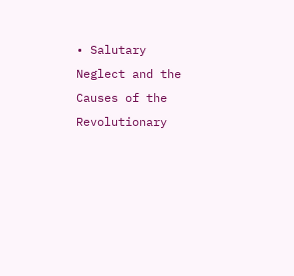• Salutary Neglect and the Causes of the Revolutionary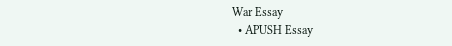War Essay
  • APUSH Essay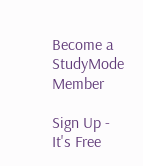Become a StudyMode Member

Sign Up - It's Free